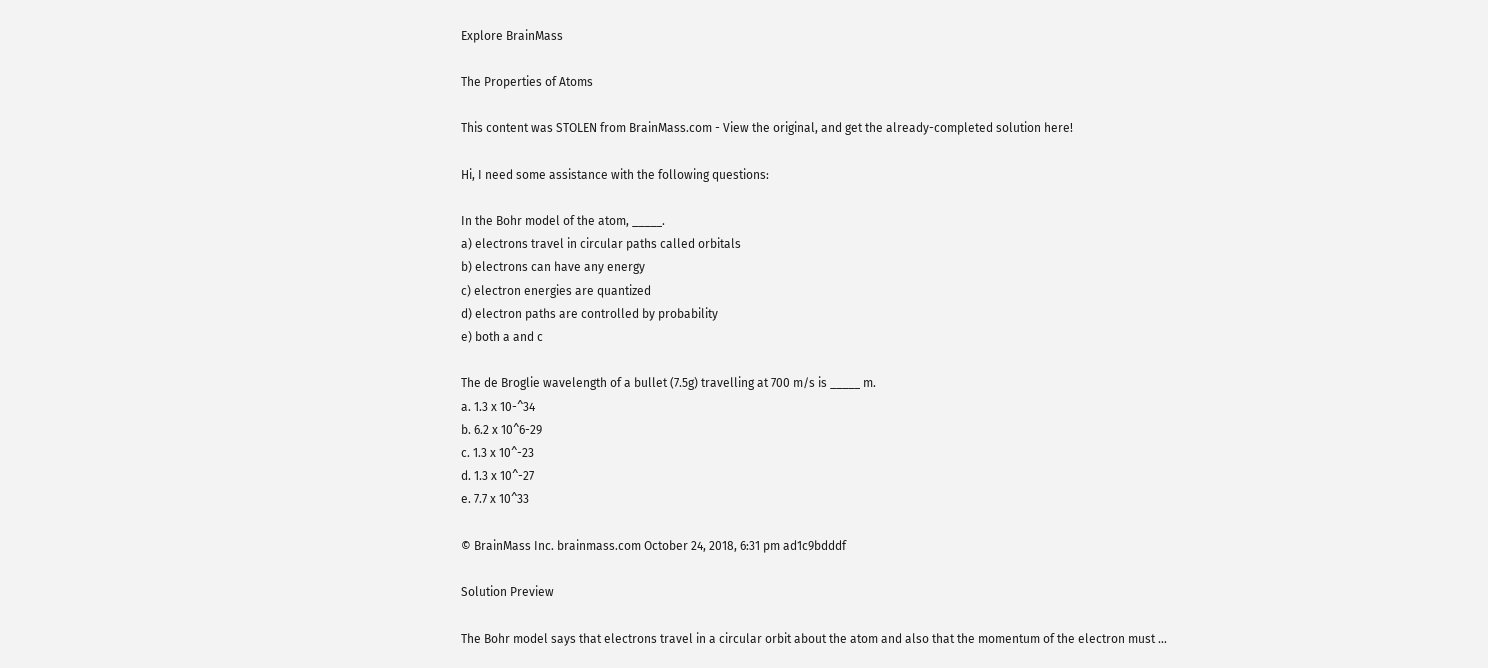Explore BrainMass

The Properties of Atoms

This content was STOLEN from BrainMass.com - View the original, and get the already-completed solution here!

Hi, I need some assistance with the following questions:

In the Bohr model of the atom, _____.
a) electrons travel in circular paths called orbitals
b) electrons can have any energy
c) electron energies are quantized
d) electron paths are controlled by probability
e) both a and c

The de Broglie wavelength of a bullet (7.5g) travelling at 700 m/s is _____ m.
a. 1.3 x 10-^34
b. 6.2 x 10^6-29
c. 1.3 x 10^-23
d. 1.3 x 10^-27
e. 7.7 x 10^33

© BrainMass Inc. brainmass.com October 24, 2018, 6:31 pm ad1c9bdddf

Solution Preview

The Bohr model says that electrons travel in a circular orbit about the atom and also that the momentum of the electron must ...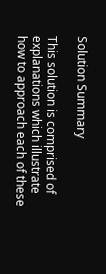Solution Summary

This solution is comprised of explanations which illustrate how to approach each of these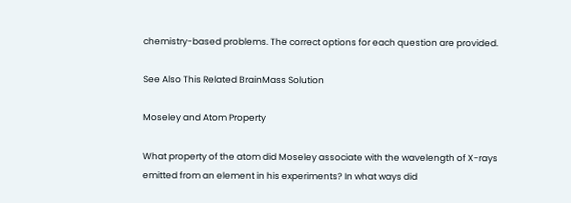chemistry-based problems. The correct options for each question are provided.

See Also This Related BrainMass Solution

Moseley and Atom Property

What property of the atom did Moseley associate with the wavelength of X-rays emitted from an element in his experiments? In what ways did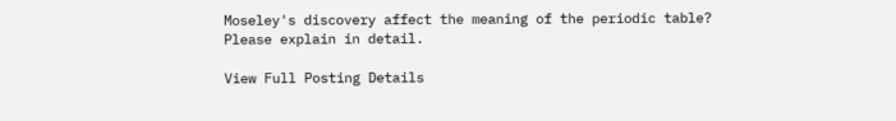Moseley's discovery affect the meaning of the periodic table?
Please explain in detail.

View Full Posting Details